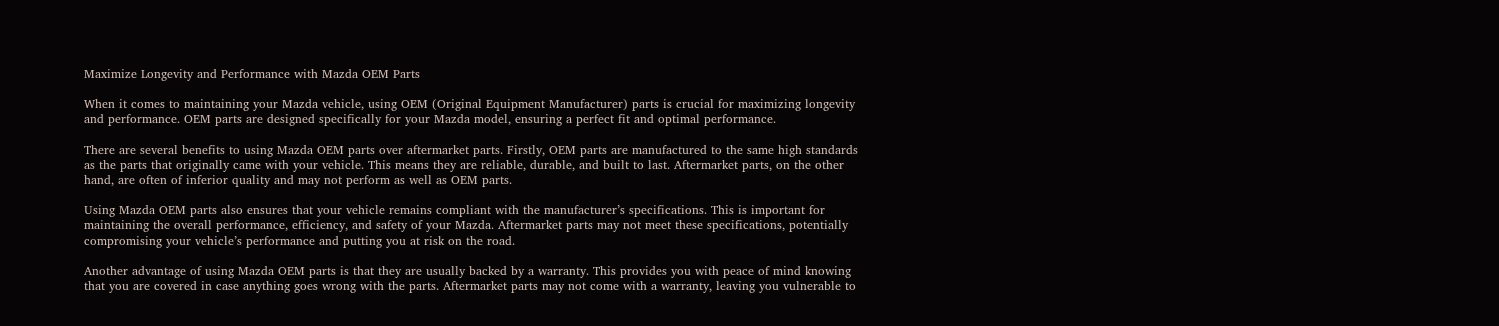Maximize Longevity and Performance with Mazda OEM Parts

When it comes to maintaining your Mazda vehicle, using OEM (Original Equipment Manufacturer) parts is crucial for maximizing longevity and performance. OEM parts are designed specifically for your Mazda model, ensuring a perfect fit and optimal performance.

There are several benefits to using Mazda OEM parts over aftermarket parts. Firstly, OEM parts are manufactured to the same high standards as the parts that originally came with your vehicle. This means they are reliable, durable, and built to last. Aftermarket parts, on the other hand, are often of inferior quality and may not perform as well as OEM parts.

Using Mazda OEM parts also ensures that your vehicle remains compliant with the manufacturer’s specifications. This is important for maintaining the overall performance, efficiency, and safety of your Mazda. Aftermarket parts may not meet these specifications, potentially compromising your vehicle’s performance and putting you at risk on the road.

Another advantage of using Mazda OEM parts is that they are usually backed by a warranty. This provides you with peace of mind knowing that you are covered in case anything goes wrong with the parts. Aftermarket parts may not come with a warranty, leaving you vulnerable to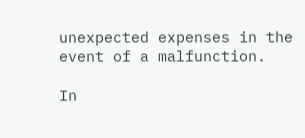unexpected expenses in the event of a malfunction.

In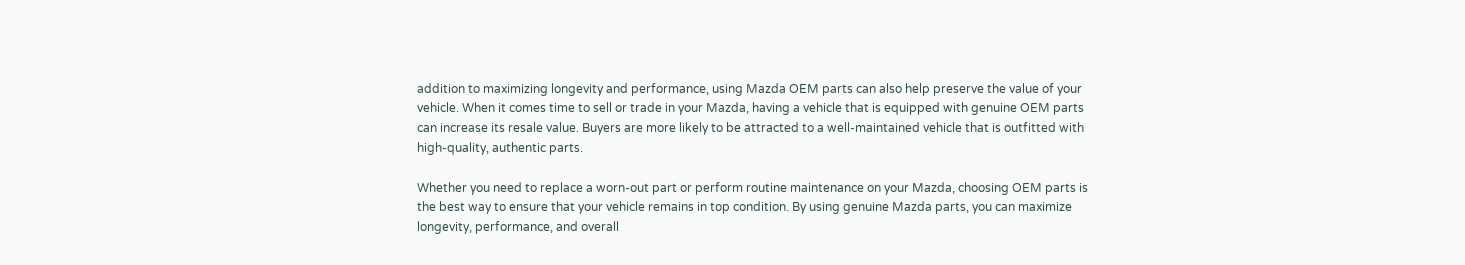addition to maximizing longevity and performance, using Mazda OEM parts can also help preserve the value of your vehicle. When it comes time to sell or trade in your Mazda, having a vehicle that is equipped with genuine OEM parts can increase its resale value. Buyers are more likely to be attracted to a well-maintained vehicle that is outfitted with high-quality, authentic parts.

Whether you need to replace a worn-out part or perform routine maintenance on your Mazda, choosing OEM parts is the best way to ensure that your vehicle remains in top condition. By using genuine Mazda parts, you can maximize longevity, performance, and overall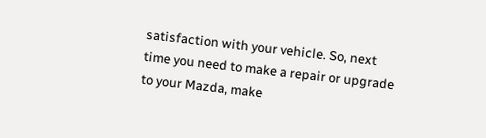satisfaction with your vehicle. So, next time you need to make a repair or upgrade to your Mazda, make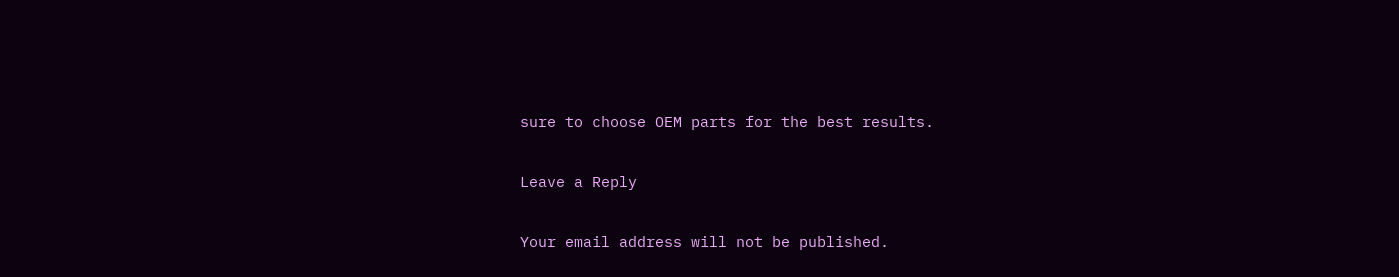sure to choose OEM parts for the best results.

Leave a Reply

Your email address will not be published.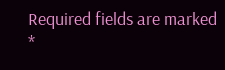Required fields are marked *